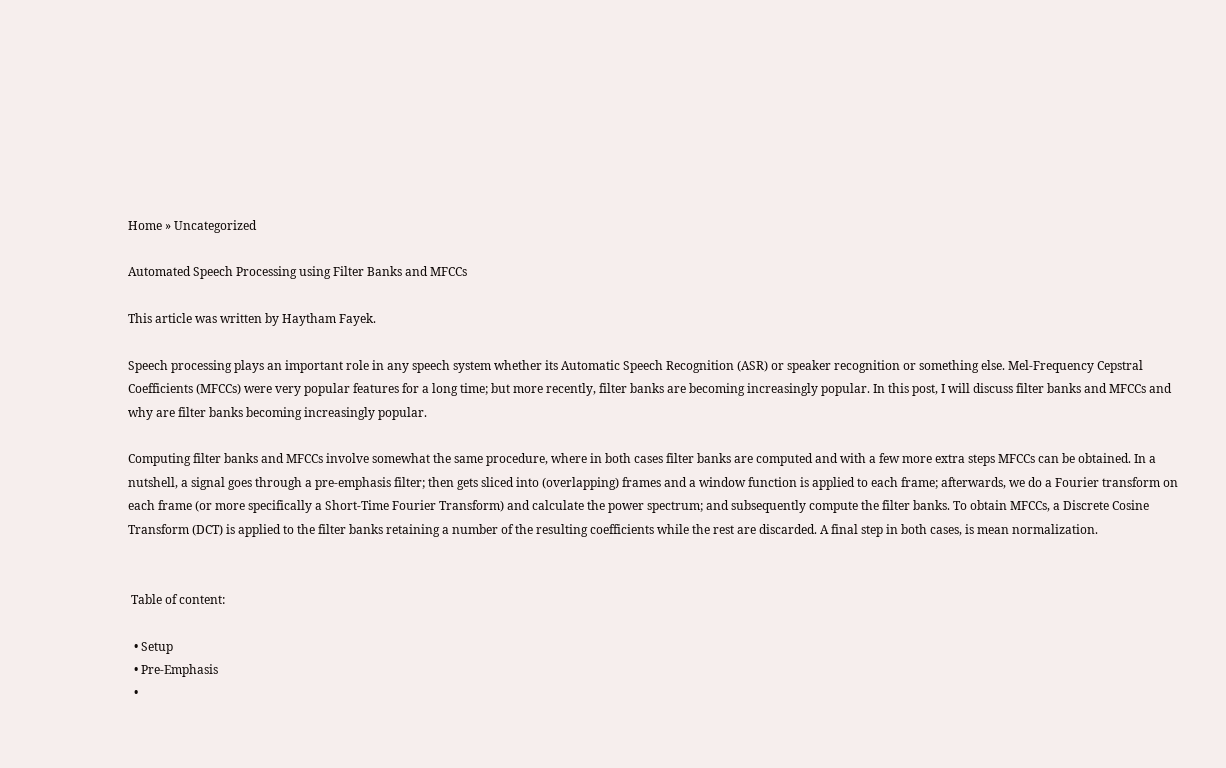Home » Uncategorized

Automated Speech Processing using Filter Banks and MFCCs

This article was written by Haytham Fayek.

Speech processing plays an important role in any speech system whether its Automatic Speech Recognition (ASR) or speaker recognition or something else. Mel-Frequency Cepstral Coefficients (MFCCs) were very popular features for a long time; but more recently, filter banks are becoming increasingly popular. In this post, I will discuss filter banks and MFCCs and why are filter banks becoming increasingly popular.

Computing filter banks and MFCCs involve somewhat the same procedure, where in both cases filter banks are computed and with a few more extra steps MFCCs can be obtained. In a nutshell, a signal goes through a pre-emphasis filter; then gets sliced into (overlapping) frames and a window function is applied to each frame; afterwards, we do a Fourier transform on each frame (or more specifically a Short-Time Fourier Transform) and calculate the power spectrum; and subsequently compute the filter banks. To obtain MFCCs, a Discrete Cosine Transform (DCT) is applied to the filter banks retaining a number of the resulting coefficients while the rest are discarded. A final step in both cases, is mean normalization.


 Table of content:

  • Setup
  • Pre-Emphasis
  •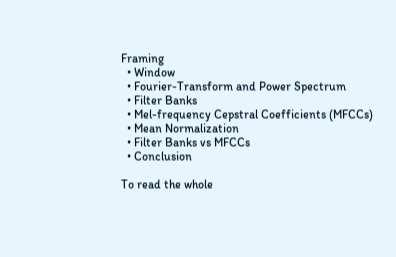Framing
  • Window
  • Fourier-Transform and Power Spectrum
  • Filter Banks
  • Mel-frequency Cepstral Coefficients (MFCCs)
  • Mean Normalization
  • Filter Banks vs MFCCs
  • Conclusion

To read the whole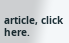article, click here.